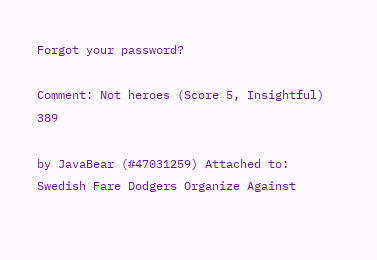Forgot your password?

Comment: Not heroes (Score 5, Insightful) 389

by JavaBear (#47031259) Attached to: Swedish Fare Dodgers Organize Against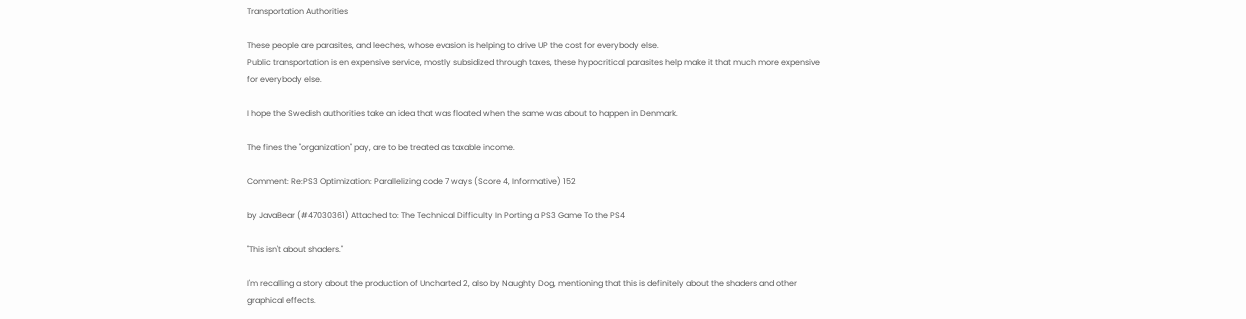Transportation Authorities

These people are parasites, and leeches, whose evasion is helping to drive UP the cost for everybody else.
Public transportation is en expensive service, mostly subsidized through taxes, these hypocritical parasites help make it that much more expensive for everybody else.

I hope the Swedish authorities take an idea that was floated when the same was about to happen in Denmark.

The fines the "organization" pay, are to be treated as taxable income.

Comment: Re:PS3 Optimization: Parallelizing code 7 ways (Score 4, Informative) 152

by JavaBear (#47030361) Attached to: The Technical Difficulty In Porting a PS3 Game To the PS4

"This isn't about shaders."

I'm recalling a story about the production of Uncharted 2, also by Naughty Dog, mentioning that this is definitely about the shaders and other graphical effects.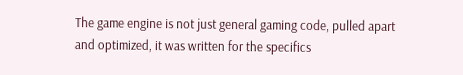The game engine is not just general gaming code, pulled apart and optimized, it was written for the specifics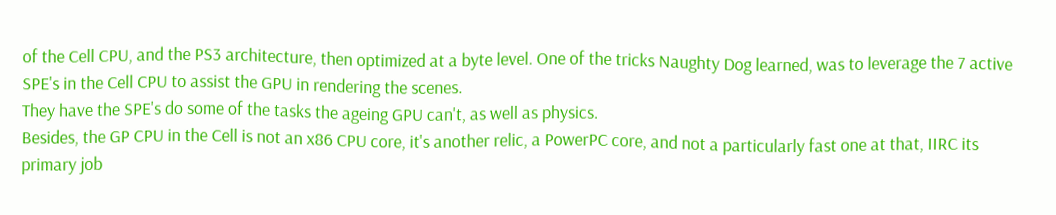of the Cell CPU, and the PS3 architecture, then optimized at a byte level. One of the tricks Naughty Dog learned, was to leverage the 7 active SPE's in the Cell CPU to assist the GPU in rendering the scenes.
They have the SPE's do some of the tasks the ageing GPU can't, as well as physics.
Besides, the GP CPU in the Cell is not an x86 CPU core, it's another relic, a PowerPC core, and not a particularly fast one at that, IIRC its primary job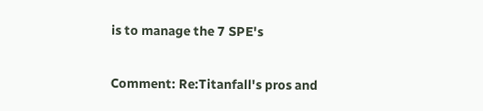is to manage the 7 SPE's

Comment: Re:Titanfall's pros and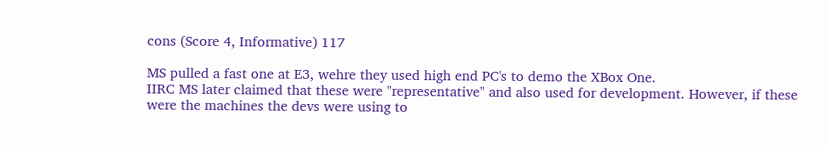cons (Score 4, Informative) 117

MS pulled a fast one at E3, wehre they used high end PC's to demo the XBox One.
IIRC MS later claimed that these were "representative" and also used for development. However, if these were the machines the devs were using to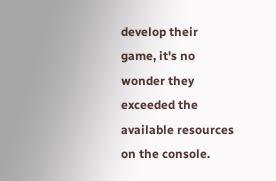develop their game, it's no wonder they exceeded the available resources on the console.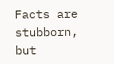Facts are stubborn, but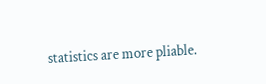statistics are more pliable.